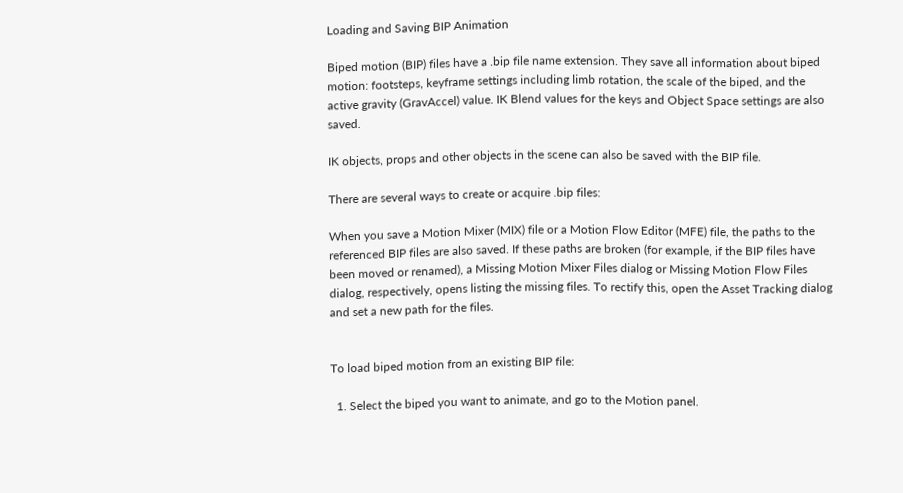Loading and Saving BIP Animation

Biped motion (BIP) files have a .bip file name extension. They save all information about biped motion: footsteps, keyframe settings including limb rotation, the scale of the biped, and the active gravity (GravAccel) value. IK Blend values for the keys and Object Space settings are also saved.

IK objects, props and other objects in the scene can also be saved with the BIP file.

There are several ways to create or acquire .bip files:

When you save a Motion Mixer (MIX) file or a Motion Flow Editor (MFE) file, the paths to the referenced BIP files are also saved. If these paths are broken (for example, if the BIP files have been moved or renamed), a Missing Motion Mixer Files dialog or Missing Motion Flow Files dialog, respectively, opens listing the missing files. To rectify this, open the Asset Tracking dialog and set a new path for the files.


To load biped motion from an existing BIP file:

  1. Select the biped you want to animate, and go to the Motion panel.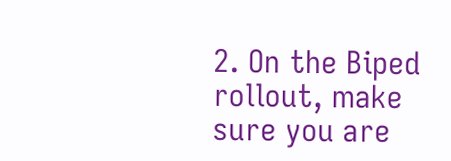2. On the Biped rollout, make sure you are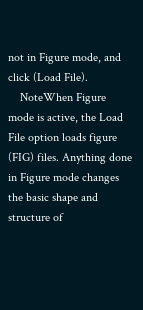not in Figure mode, and click (Load File).
    NoteWhen Figure mode is active, the Load File option loads figure (FIG) files. Anything done in Figure mode changes the basic shape and structure of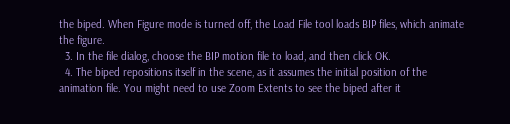the biped. When Figure mode is turned off, the Load File tool loads BIP files, which animate the figure.
  3. In the file dialog, choose the BIP motion file to load, and then click OK.
  4. The biped repositions itself in the scene, as it assumes the initial position of the animation file. You might need to use Zoom Extents to see the biped after it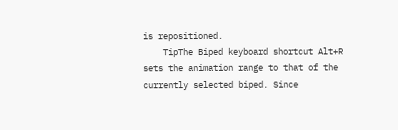is repositioned.
    TipThe Biped keyboard shortcut Alt+R sets the animation range to that of the currently selected biped. Since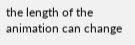the length of the animation can change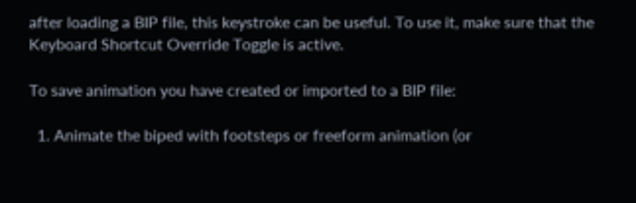after loading a BIP file, this keystroke can be useful. To use it, make sure that the Keyboard Shortcut Override Toggle is active.

To save animation you have created or imported to a BIP file:

  1. Animate the biped with footsteps or freeform animation (or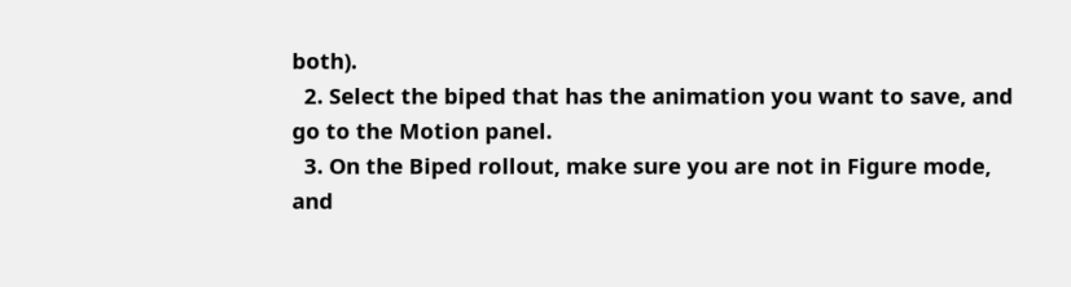both).
  2. Select the biped that has the animation you want to save, and go to the Motion panel.
  3. On the Biped rollout, make sure you are not in Figure mode, and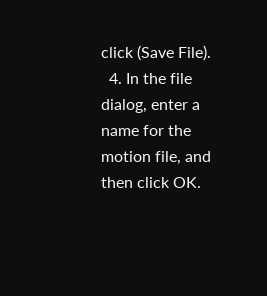click (Save File).
  4. In the file dialog, enter a name for the motion file, and then click OK.